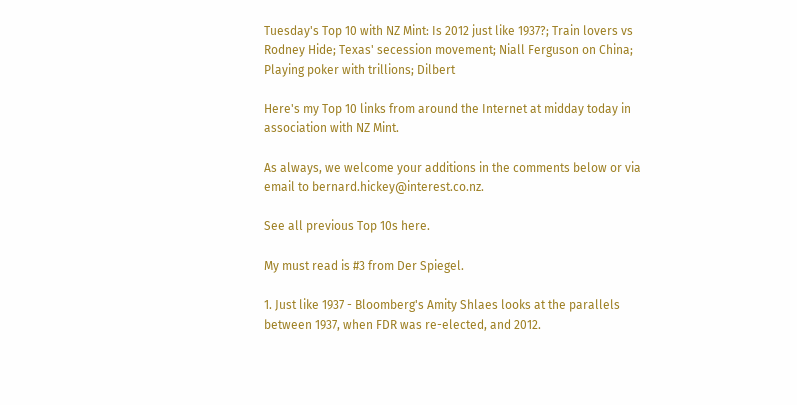Tuesday's Top 10 with NZ Mint: Is 2012 just like 1937?; Train lovers vs Rodney Hide; Texas' secession movement; Niall Ferguson on China; Playing poker with trillions; Dilbert

Here's my Top 10 links from around the Internet at midday today in association with NZ Mint.

As always, we welcome your additions in the comments below or via email to bernard.hickey@interest.co.nz.

See all previous Top 10s here.

My must read is #3 from Der Spiegel.

1. Just like 1937 - Bloomberg's Amity Shlaes looks at the parallels between 1937, when FDR was re-elected, and 2012.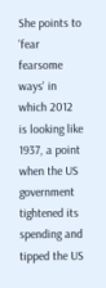She points to 'fear fearsome ways' in which 2012 is looking like 1937, a point when the US government tightened its spending and tipped the US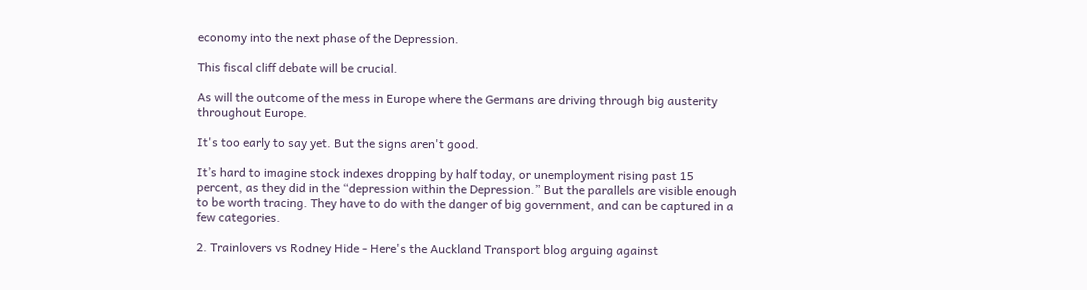economy into the next phase of the Depression.

This fiscal cliff debate will be crucial.

As will the outcome of the mess in Europe where the Germans are driving through big austerity throughout Europe.

It's too early to say yet. But the signs aren't good.

It’s hard to imagine stock indexes dropping by half today, or unemployment rising past 15 percent, as they did in the “depression within the Depression.” But the parallels are visible enough to be worth tracing. They have to do with the danger of big government, and can be captured in a few categories.

2. Trainlovers vs Rodney Hide - Here's the Auckland Transport blog arguing against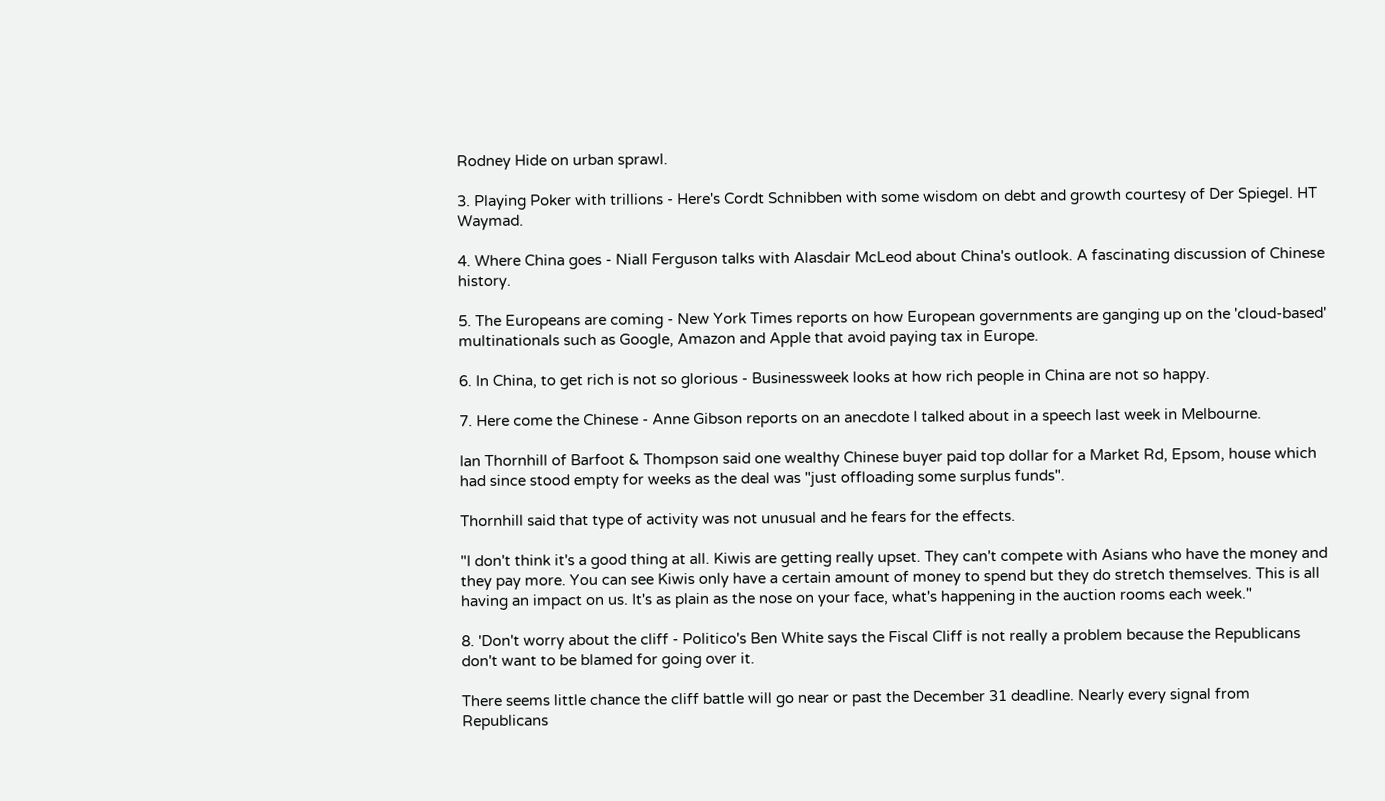Rodney Hide on urban sprawl.

3. Playing Poker with trillions - Here's Cordt Schnibben with some wisdom on debt and growth courtesy of Der Spiegel. HT Waymad.

4. Where China goes - Niall Ferguson talks with Alasdair McLeod about China's outlook. A fascinating discussion of Chinese history.

5. The Europeans are coming - New York Times reports on how European governments are ganging up on the 'cloud-based' multinationals such as Google, Amazon and Apple that avoid paying tax in Europe.

6. In China, to get rich is not so glorious - Businessweek looks at how rich people in China are not so happy.

7. Here come the Chinese - Anne Gibson reports on an anecdote I talked about in a speech last week in Melbourne.

Ian Thornhill of Barfoot & Thompson said one wealthy Chinese buyer paid top dollar for a Market Rd, Epsom, house which had since stood empty for weeks as the deal was "just offloading some surplus funds".

Thornhill said that type of activity was not unusual and he fears for the effects.

"I don't think it's a good thing at all. Kiwis are getting really upset. They can't compete with Asians who have the money and they pay more. You can see Kiwis only have a certain amount of money to spend but they do stretch themselves. This is all having an impact on us. It's as plain as the nose on your face, what's happening in the auction rooms each week."

8. 'Don't worry about the cliff - Politico's Ben White says the Fiscal Cliff is not really a problem because the Republicans don't want to be blamed for going over it.

There seems little chance the cliff battle will go near or past the December 31 deadline. Nearly every signal from Republicans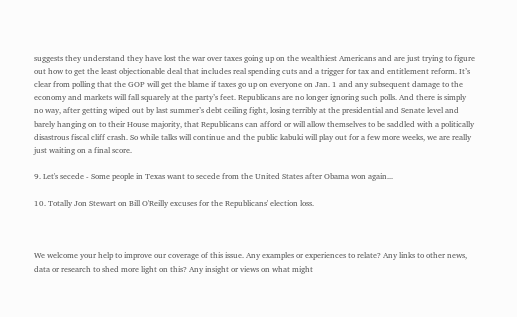suggests they understand they have lost the war over taxes going up on the wealthiest Americans and are just trying to figure out how to get the least objectionable deal that includes real spending cuts and a trigger for tax and entitlement reform. It’s clear from polling that the GOP will get the blame if taxes go up on everyone on Jan. 1 and any subsequent damage to the economy and markets will fall squarely at the party’s feet. Republicans are no longer ignoring such polls. And there is simply no way, after getting wiped out by last summer’s debt ceiling fight, losing terribly at the presidential and Senate level and barely hanging on to their House majority, that Republicans can afford or will allow themselves to be saddled with a politically disastrous fiscal cliff crash. So while talks will continue and the public kabuki will play out for a few more weeks, we are really just waiting on a final score.

9. Let's secede - Some people in Texas want to secede from the United States after Obama won again...

10. Totally Jon Stewart on Bill O'Reilly excuses for the Republicans' election loss.



We welcome your help to improve our coverage of this issue. Any examples or experiences to relate? Any links to other news, data or research to shed more light on this? Any insight or views on what might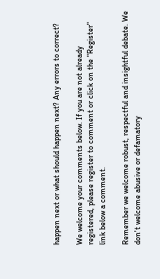happen next or what should happen next? Any errors to correct?

We welcome your comments below. If you are not already registered, please register to comment or click on the "Register" link below a comment.

Remember we welcome robust, respectful and insightful debate. We don't welcome abusive or defamatory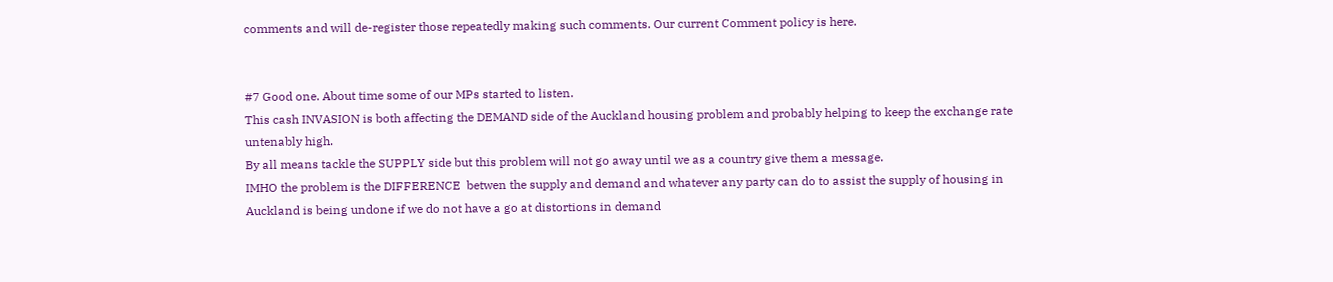comments and will de-register those repeatedly making such comments. Our current Comment policy is here.


#7 Good one. About time some of our MPs started to listen.
This cash INVASION is both affecting the DEMAND side of the Auckland housing problem and probably helping to keep the exchange rate untenably high.
By all means tackle the SUPPLY side but this problem will not go away until we as a country give them a message.
IMHO the problem is the DIFFERENCE  betwen the supply and demand and whatever any party can do to assist the supply of housing in Auckland is being undone if we do not have a go at distortions in demand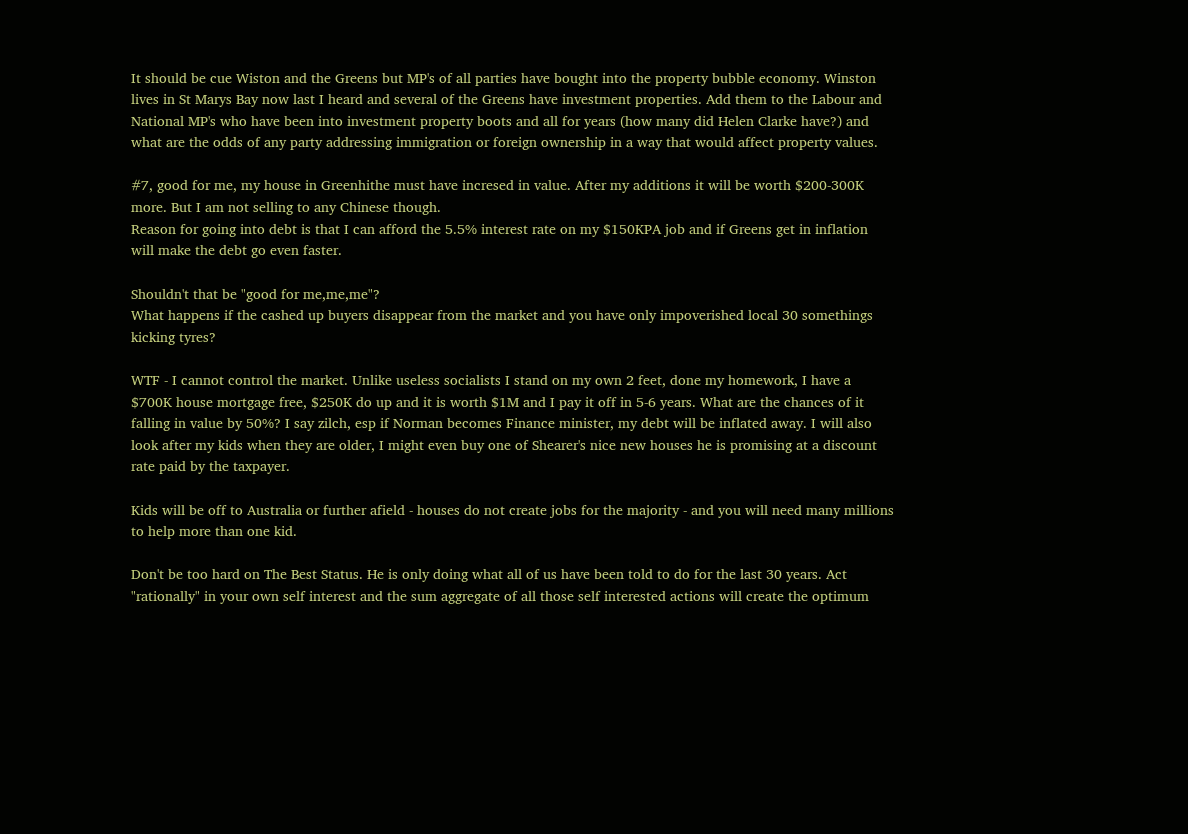It should be cue Wiston and the Greens but MP's of all parties have bought into the property bubble economy. Winston lives in St Marys Bay now last I heard and several of the Greens have investment properties. Add them to the Labour and National MP's who have been into investment property boots and all for years (how many did Helen Clarke have?) and what are the odds of any party addressing immigration or foreign ownership in a way that would affect property values.

#7, good for me, my house in Greenhithe must have incresed in value. After my additions it will be worth $200-300K more. But I am not selling to any Chinese though.
Reason for going into debt is that I can afford the 5.5% interest rate on my $150KPA job and if Greens get in inflation will make the debt go even faster.

Shouldn't that be "good for me,me,me"?
What happens if the cashed up buyers disappear from the market and you have only impoverished local 30 somethings kicking tyres?

WTF - I cannot control the market. Unlike useless socialists I stand on my own 2 feet, done my homework, I have a $700K house mortgage free, $250K do up and it is worth $1M and I pay it off in 5-6 years. What are the chances of it falling in value by 50%? I say zilch, esp if Norman becomes Finance minister, my debt will be inflated away. I will also look after my kids when they are older, I might even buy one of Shearer's nice new houses he is promising at a discount rate paid by the taxpayer.

Kids will be off to Australia or further afield - houses do not create jobs for the majority - and you will need many millions to help more than one kid.

Don't be too hard on The Best Status. He is only doing what all of us have been told to do for the last 30 years. Act "rationally" in your own self interest and the sum aggregate of all those self interested actions will create the optimum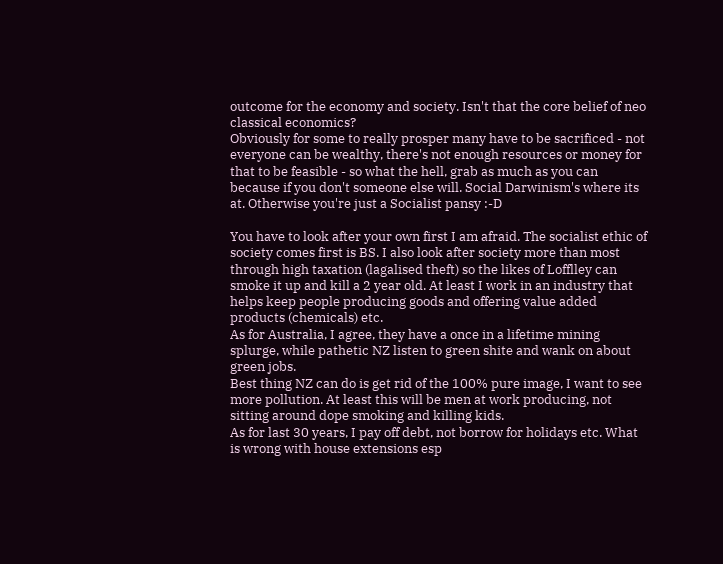outcome for the economy and society. Isn't that the core belief of neo classical economics?
Obviously for some to really prosper many have to be sacrificed - not everyone can be wealthy, there's not enough resources or money for that to be feasible - so what the hell, grab as much as you can because if you don't someone else will. Social Darwinism's where its at. Otherwise you're just a Socialist pansy :-D

You have to look after your own first I am afraid. The socialist ethic of society comes first is BS. I also look after society more than most through high taxation (lagalised theft) so the likes of Lofflley can smoke it up and kill a 2 year old. At least I work in an industry that helps keep people producing goods and offering value added products (chemicals) etc.
As for Australia, I agree, they have a once in a lifetime mining splurge, while pathetic NZ listen to green shite and wank on about green jobs.
Best thing NZ can do is get rid of the 100% pure image, I want to see more pollution. At least this will be men at work producing, not sitting around dope smoking and killing kids.
As for last 30 years, I pay off debt, not borrow for holidays etc. What is wrong with house extensions esp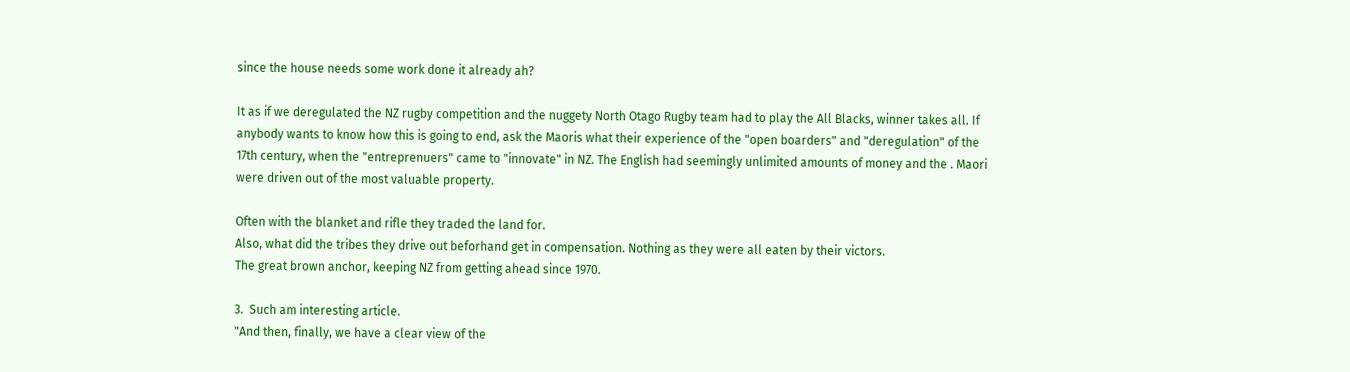since the house needs some work done it already ah?

It as if we deregulated the NZ rugby competition and the nuggety North Otago Rugby team had to play the All Blacks, winner takes all. If anybody wants to know how this is going to end, ask the Maoris what their experience of the "open boarders" and "deregulation" of the 17th century, when the "entreprenuers" came to "innovate" in NZ. The English had seemingly unlimited amounts of money and the . Maori were driven out of the most valuable property.

Often with the blanket and rifle they traded the land for.
Also, what did the tribes they drive out beforhand get in compensation. Nothing as they were all eaten by their victors.
The great brown anchor, keeping NZ from getting ahead since 1970.

3.  Such am interesting article.
"And then, finally, we have a clear view of the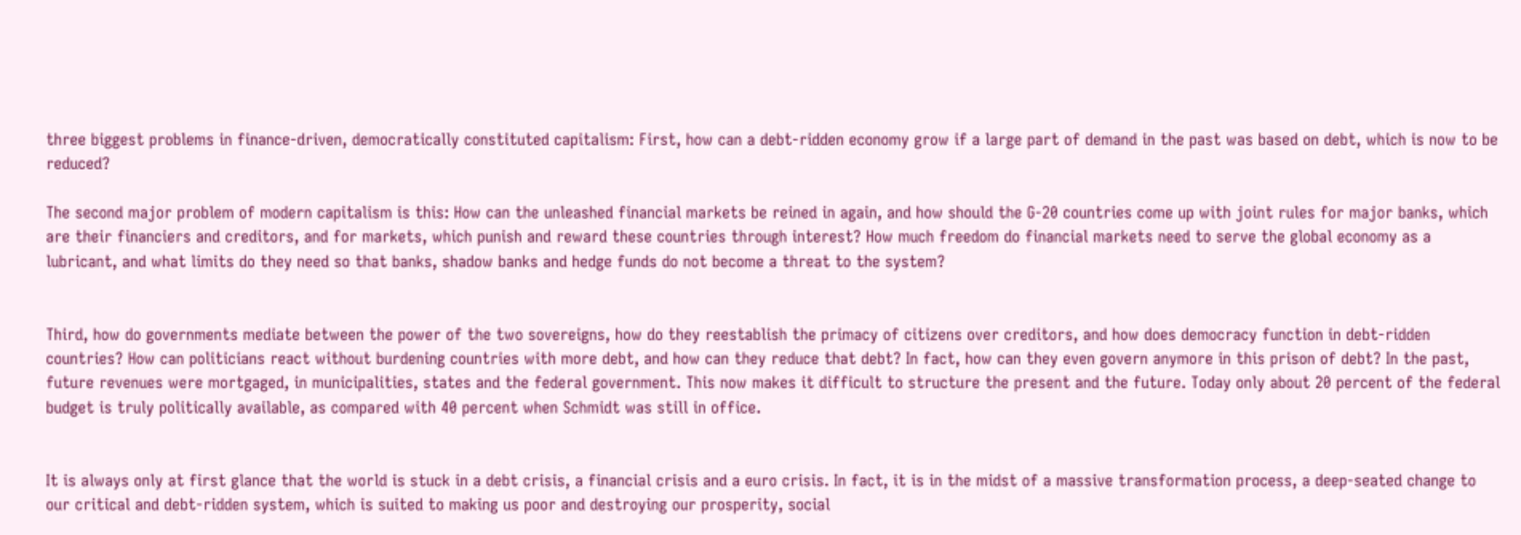three biggest problems in finance-driven, democratically constituted capitalism: First, how can a debt-ridden economy grow if a large part of demand in the past was based on debt, which is now to be reduced?

The second major problem of modern capitalism is this: How can the unleashed financial markets be reined in again, and how should the G-20 countries come up with joint rules for major banks, which are their financiers and creditors, and for markets, which punish and reward these countries through interest? How much freedom do financial markets need to serve the global economy as a lubricant, and what limits do they need so that banks, shadow banks and hedge funds do not become a threat to the system?


Third, how do governments mediate between the power of the two sovereigns, how do they reestablish the primacy of citizens over creditors, and how does democracy function in debt-ridden countries? How can politicians react without burdening countries with more debt, and how can they reduce that debt? In fact, how can they even govern anymore in this prison of debt? In the past, future revenues were mortgaged, in municipalities, states and the federal government. This now makes it difficult to structure the present and the future. Today only about 20 percent of the federal budget is truly politically available, as compared with 40 percent when Schmidt was still in office.


It is always only at first glance that the world is stuck in a debt crisis, a financial crisis and a euro crisis. In fact, it is in the midst of a massive transformation process, a deep-seated change to our critical and debt-ridden system, which is suited to making us poor and destroying our prosperity, social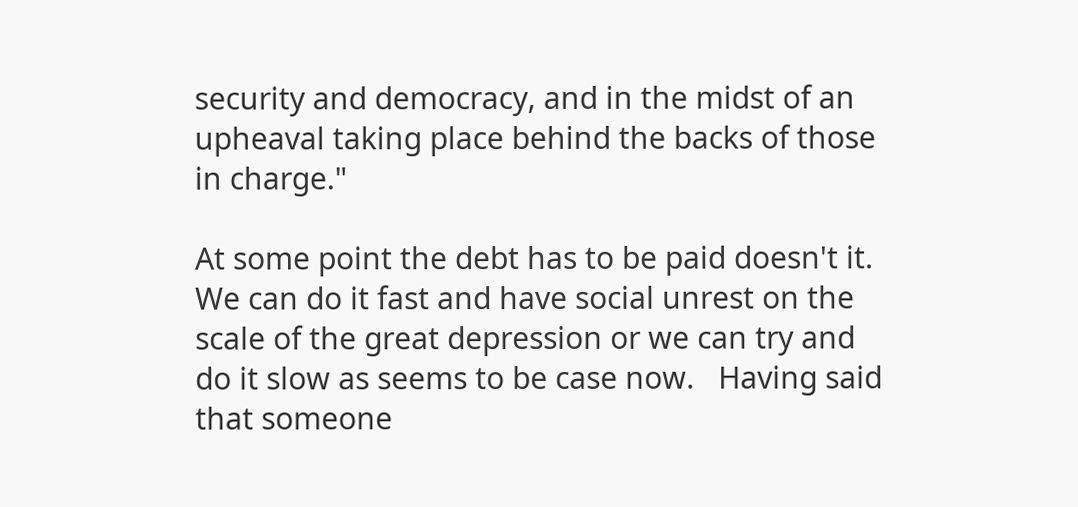security and democracy, and in the midst of an upheaval taking place behind the backs of those in charge."

At some point the debt has to be paid doesn't it. We can do it fast and have social unrest on the scale of the great depression or we can try and do it slow as seems to be case now.   Having said that someone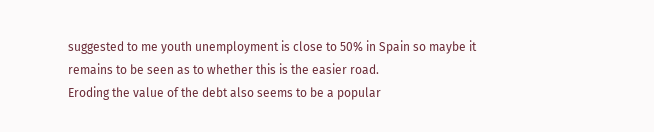suggested to me youth unemployment is close to 50% in Spain so maybe it remains to be seen as to whether this is the easier road.
Eroding the value of the debt also seems to be a popular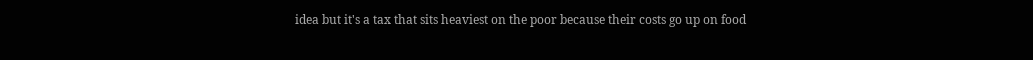idea but it's a tax that sits heaviest on the poor because their costs go up on food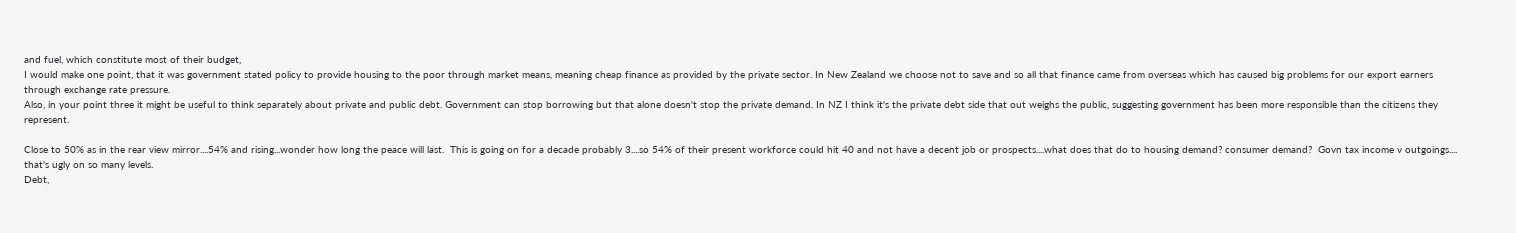and fuel, which constitute most of their budget,
I would make one point, that it was government stated policy to provide housing to the poor through market means, meaning cheap finance as provided by the private sector. In New Zealand we choose not to save and so all that finance came from overseas which has caused big problems for our export earners through exchange rate pressure.
Also, in your point three it might be useful to think separately about private and public debt. Government can stop borrowing but that alone doesn't stop the private demand. In NZ I think it's the private debt side that out weighs the public, suggesting government has been more responsible than the citizens they represent.

Close to 50% as in the rear view mirror....54% and rising...wonder how long the peace will last.  This is going on for a decade probably 3....so 54% of their present workforce could hit 40 and not have a decent job or prospects....what does that do to housing demand? consumer demand?  Govn tax income v outgoings....
that's ugly on so many levels.
Debt,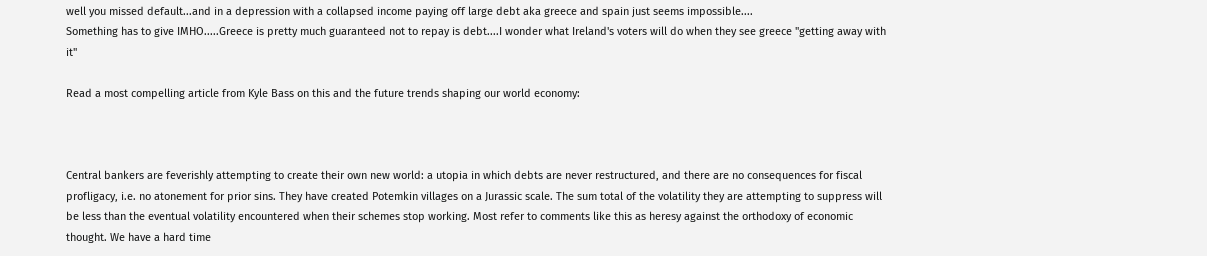well you missed default...and in a depression with a collapsed income paying off large debt aka greece and spain just seems impossible....
Something has to give IMHO.....Greece is pretty much guaranteed not to repay is debt....I wonder what Ireland's voters will do when they see greece "getting away with it"

Read a most compelling article from Kyle Bass on this and the future trends shaping our world economy:



Central bankers are feverishly attempting to create their own new world: a utopia in which debts are never restructured, and there are no consequences for fiscal profligacy, i.e. no atonement for prior sins. They have created Potemkin villages on a Jurassic scale. The sum total of the volatility they are attempting to suppress will be less than the eventual volatility encountered when their schemes stop working. Most refer to comments like this as heresy against the orthodoxy of economic thought. We have a hard time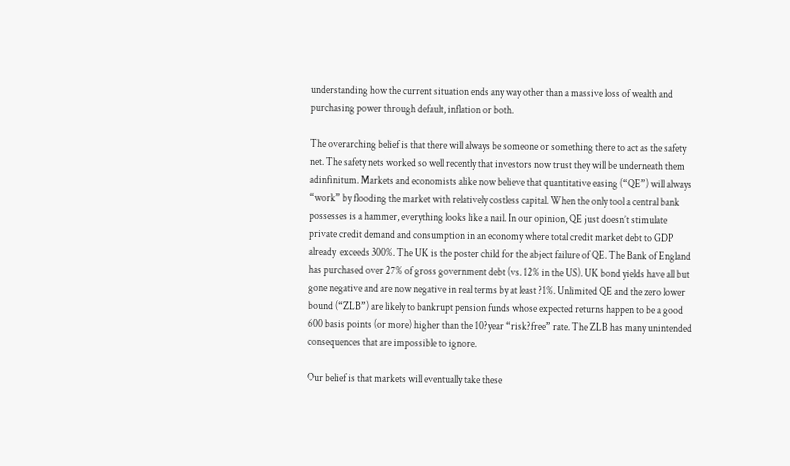understanding how the current situation ends any way other than a massive loss of wealth and purchasing power through default, inflation or both.

The overarching belief is that there will always be someone or something there to act as the safety net. The safety nets worked so well recently that investors now trust they will be underneath them adinfinitum. Markets and economists alike now believe that quantitative easing (“QE”) will always “work” by flooding the market with relatively costless capital. When the only tool a central bank possesses is a hammer, everything looks like a nail. In our opinion, QE just doesn’t stimulate private credit demand and consumption in an economy where total credit market debt to GDP already  exceeds 300%. The UK is the poster child for the abject failure of QE. The Bank of England has purchased over 27% of gross government debt (vs. 12% in the US). UK bond yields have all but gone negative and are now negative in real terms by at least ?1%. Unlimited QE and the zero lower bound (“ZLB”) are likely to bankrupt pension funds whose expected returns happen to be a good 600 basis points (or more) higher than the 10?year “risk?free” rate. The ZLB has many unintended consequences that are impossible to ignore.

Our belief is that markets will eventually take these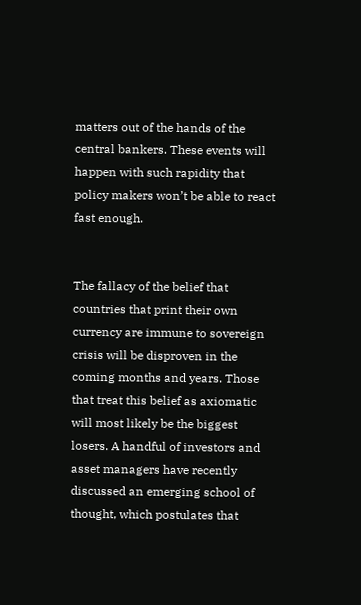matters out of the hands of the central bankers. These events will happen with such rapidity that policy makers won’t be able to react fast enough.


The fallacy of the belief that countries that print their own currency are immune to sovereign crisis will be disproven in the coming months and years. Those that treat this belief as axiomatic will most likely be the biggest losers. A handful of investors and asset managers have recently discussed an emerging school of thought, which postulates that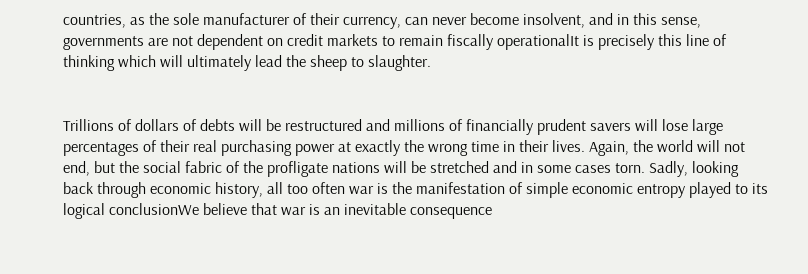countries, as the sole manufacturer of their currency, can never become insolvent, and in this sense, governments are not dependent on credit markets to remain fiscally operationalIt is precisely this line of thinking which will ultimately lead the sheep to slaughter.


Trillions of dollars of debts will be restructured and millions of financially prudent savers will lose large percentages of their real purchasing power at exactly the wrong time in their lives. Again, the world will not end, but the social fabric of the profligate nations will be stretched and in some cases torn. Sadly, looking back through economic history, all too often war is the manifestation of simple economic entropy played to its logical conclusionWe believe that war is an inevitable consequence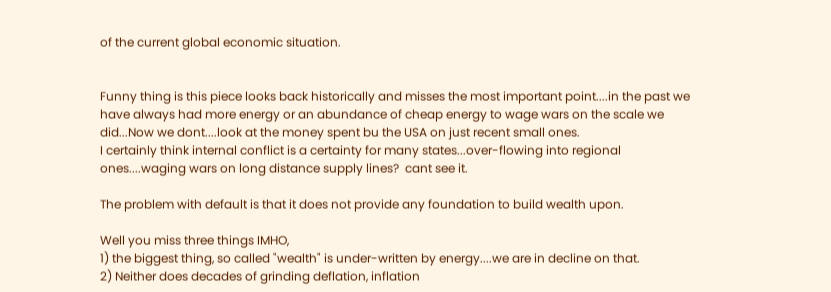of the current global economic situation.


Funny thing is this piece looks back historically and misses the most important point....in the past we have always had more energy or an abundance of cheap energy to wage wars on the scale we did...Now we dont....look at the money spent bu the USA on just recent small ones.
I certainly think internal conflict is a certainty for many states...over-flowing into regional ones....waging wars on long distance supply lines?  cant see it.

The problem with default is that it does not provide any foundation to build wealth upon.

Well you miss three things IMHO,
1) the biggest thing, so called "wealth" is under-written by energy....we are in decline on that.
2) Neither does decades of grinding deflation, inflation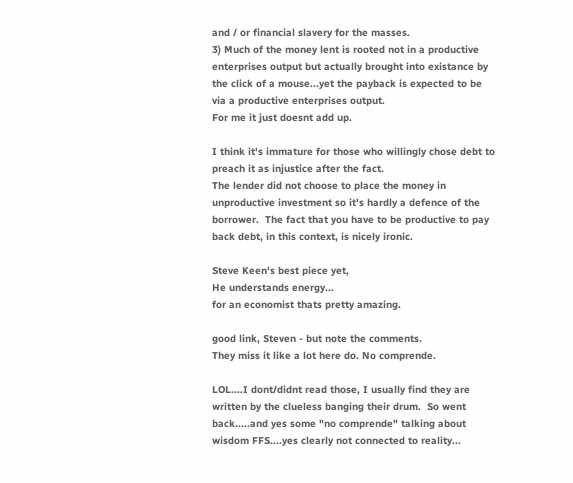and / or financial slavery for the masses.
3) Much of the money lent is rooted not in a productive enterprises output but actually brought into existance by the click of a mouse...yet the payback is expected to be via a productive enterprises output.
For me it just doesnt add up.

I think it's immature for those who willingly chose debt to preach it as injustice after the fact.
The lender did not choose to place the money in unproductive investment so it's hardly a defence of the borrower.  The fact that you have to be productive to pay back debt, in this context, is nicely ironic.

Steve Keen's best piece yet,
He understands energy...
for an economist thats pretty amazing.

good link, Steven - but note the comments.
They miss it like a lot here do. No comprende.

LOL....I dont/didnt read those, I usually find they are written by the clueless banging their drum.  So went back.....and yes some "no comprende" talking about wisdom FFS....yes clearly not connected to reality...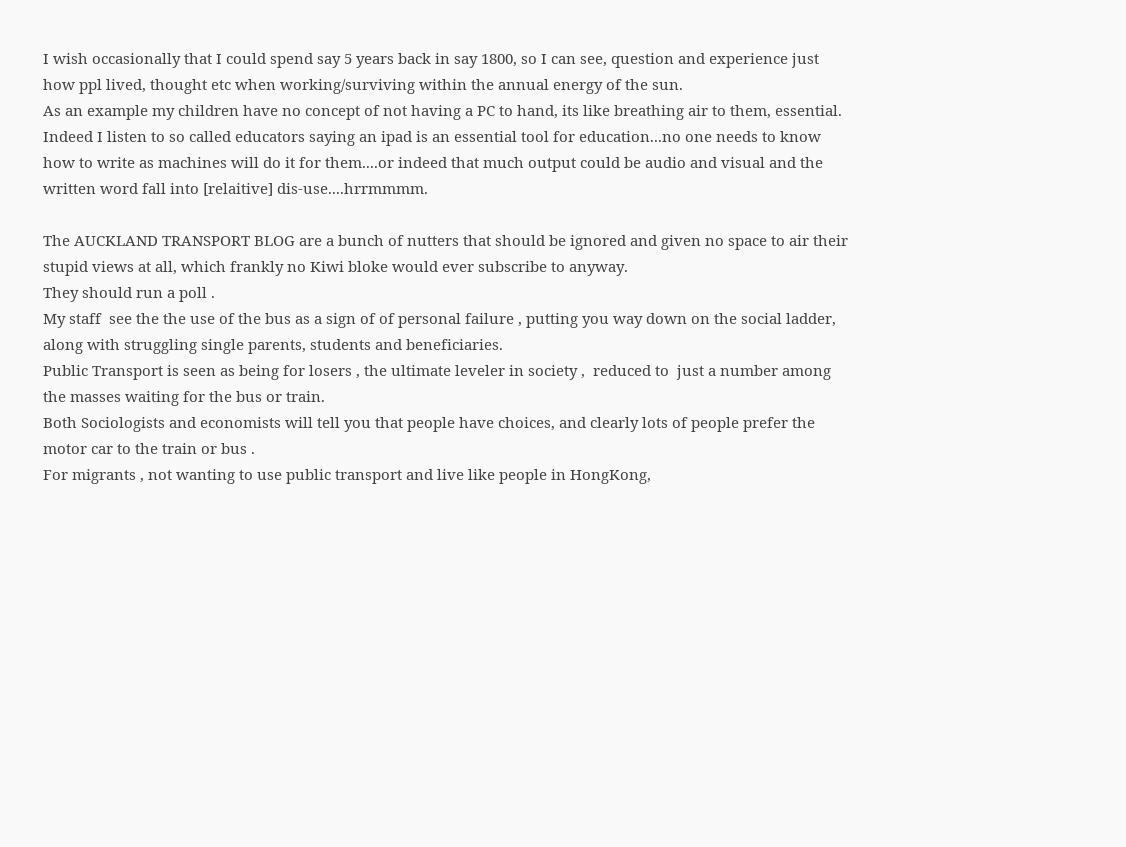I wish occasionally that I could spend say 5 years back in say 1800, so I can see, question and experience just how ppl lived, thought etc when working/surviving within the annual energy of the sun.
As an example my children have no concept of not having a PC to hand, its like breathing air to them, essential.  Indeed I listen to so called educators saying an ipad is an essential tool for education...no one needs to know how to write as machines will do it for them....or indeed that much output could be audio and visual and the written word fall into [relaitive] dis-use....hrrmmmm.

The AUCKLAND TRANSPORT BLOG are a bunch of nutters that should be ignored and given no space to air their stupid views at all, which frankly no Kiwi bloke would ever subscribe to anyway.
They should run a poll .
My staff  see the the use of the bus as a sign of of personal failure , putting you way down on the social ladder, along with struggling single parents, students and beneficiaries.
Public Transport is seen as being for losers , the ultimate leveler in society ,  reduced to  just a number among the masses waiting for the bus or train.
Both Sociologists and economists will tell you that people have choices, and clearly lots of people prefer the motor car to the train or bus .
For migrants , not wanting to use public transport and live like people in HongKong,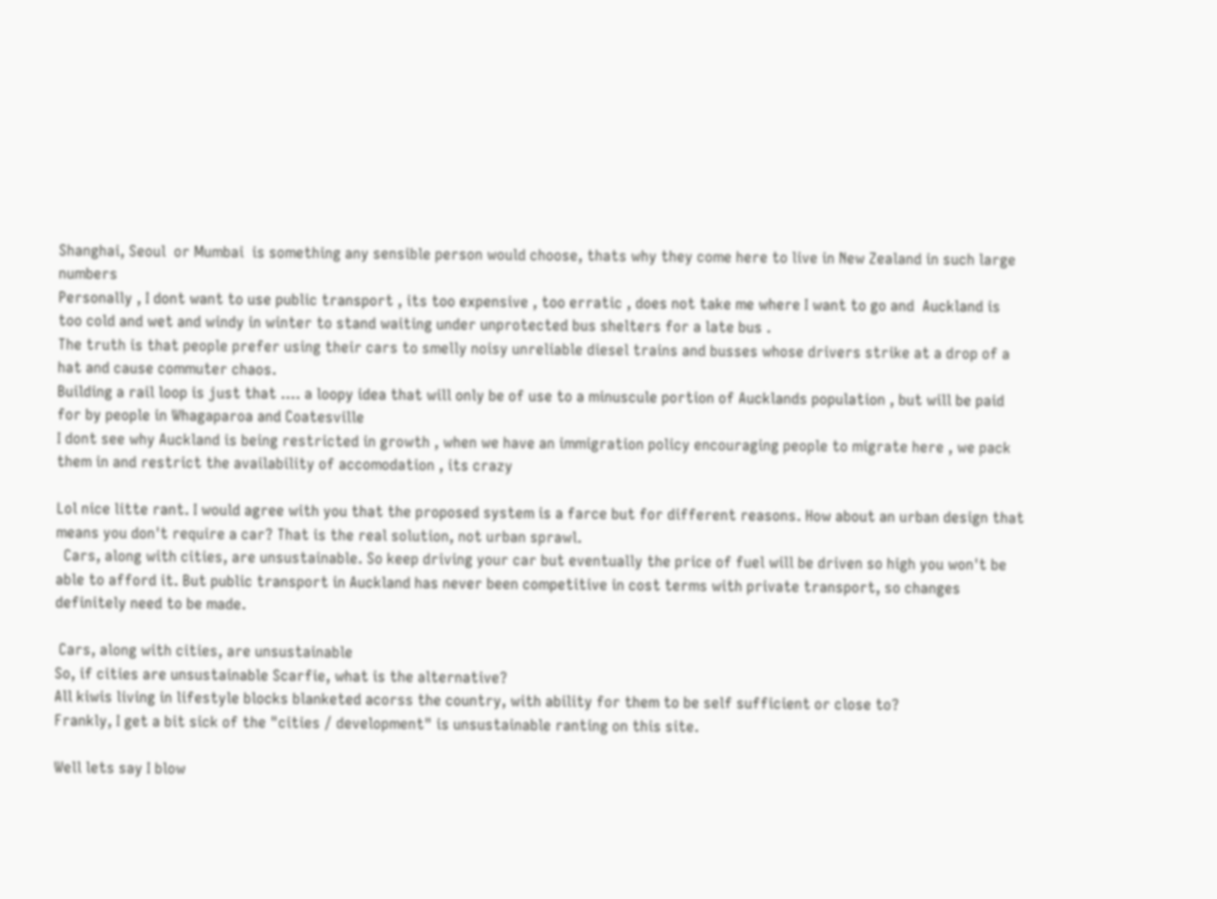Shanghai, Seoul  or Mumbai  is something any sensible person would choose, thats why they come here to live in New Zealand in such large numbers
Personally , I dont want to use public transport , its too expensive , too erratic , does not take me where I want to go and  Auckland is too cold and wet and windy in winter to stand waiting under unprotected bus shelters for a late bus .
The truth is that people prefer using their cars to smelly noisy unreliable diesel trains and busses whose drivers strike at a drop of a hat and cause commuter chaos.
Building a rail loop is just that .... a loopy idea that will only be of use to a minuscule portion of Aucklands population , but will be paid for by people in Whagaparoa and Coatesville
I dont see why Auckland is being restricted in growth , when we have an immigration policy encouraging people to migrate here , we pack them in and restrict the availability of accomodation , its crazy

Lol nice litte rant. I would agree with you that the proposed system is a farce but for different reasons. How about an urban design that means you don't require a car? That is the real solution, not urban sprawl.
  Cars, along with cities, are unsustainable. So keep driving your car but eventually the price of fuel will be driven so high you won't be able to afford it. But public transport in Auckland has never been competitive in cost terms with private transport, so changes definitely need to be made.

 Cars, along with cities, are unsustainable
So, if cities are unsustainable Scarfie, what is the alternative?
All kiwis living in lifestyle blocks blanketed acorss the country, with ability for them to be self sufficient or close to?
Frankly, I get a bit sick of the "cities / development" is unsustainable ranting on this site.

Well lets say I blow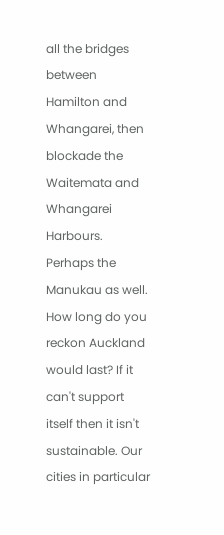all the bridges between Hamilton and Whangarei, then blockade the Waitemata and Whangarei Harbours. Perhaps the Manukau as well. How long do you reckon Auckland would last? If it can't support itself then it isn't sustainable. Our cities in particular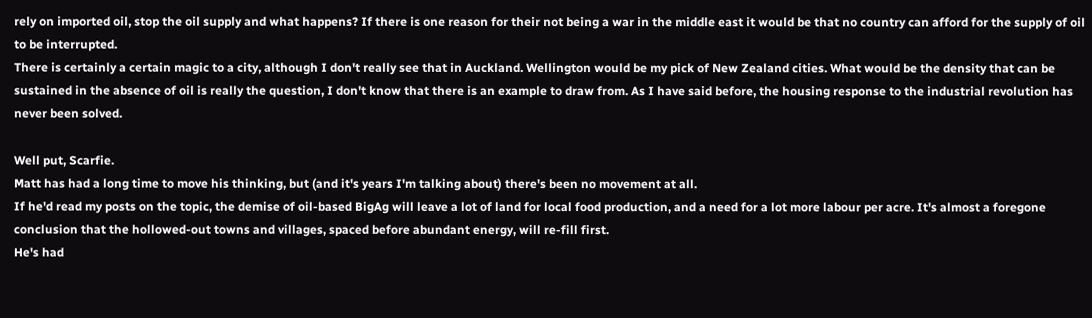rely on imported oil, stop the oil supply and what happens? If there is one reason for their not being a war in the middle east it would be that no country can afford for the supply of oil to be interrupted.
There is certainly a certain magic to a city, although I don't really see that in Auckland. Wellington would be my pick of New Zealand cities. What would be the density that can be sustained in the absence of oil is really the question, I don't know that there is an example to draw from. As I have said before, the housing response to the industrial revolution has never been solved.

Well put, Scarfie.
Matt has had a long time to move his thinking, but (and it's years I'm talking about) there's been no movement at all.
If he'd read my posts on the topic, the demise of oil-based BigAg will leave a lot of land for local food production, and a need for a lot more labour per acre. It's almost a foregone conclusion that the hollowed-out towns and villages, spaced before abundant energy, will re-fill first.
He's had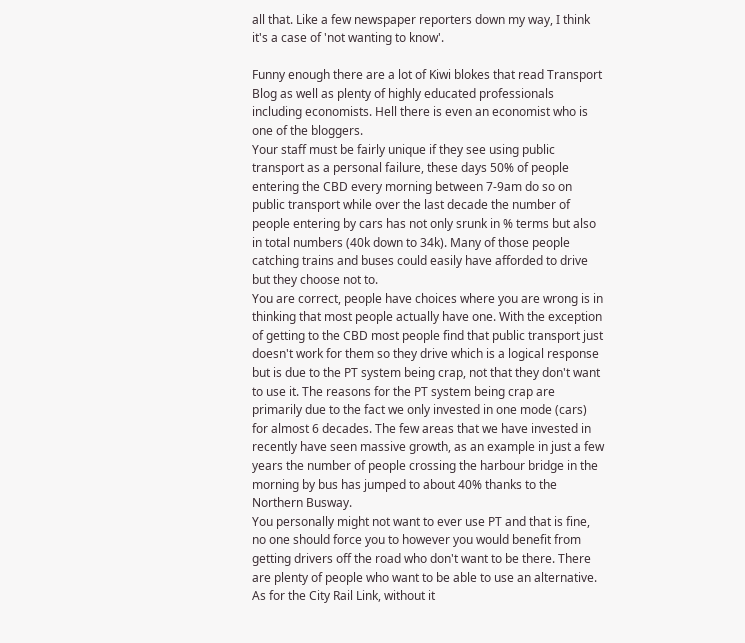all that. Like a few newspaper reporters down my way, I think it's a case of 'not wanting to know'.

Funny enough there are a lot of Kiwi blokes that read Transport Blog as well as plenty of highly educated professionals including economists. Hell there is even an economist who is one of the bloggers.
Your staff must be fairly unique if they see using public transport as a personal failure, these days 50% of people entering the CBD every morning between 7-9am do so on public transport while over the last decade the number of people entering by cars has not only srunk in % terms but also in total numbers (40k down to 34k). Many of those people catching trains and buses could easily have afforded to drive but they choose not to.
You are correct, people have choices where you are wrong is in thinking that most people actually have one. With the exception of getting to the CBD most people find that public transport just doesn't work for them so they drive which is a logical response but is due to the PT system being crap, not that they don't want to use it. The reasons for the PT system being crap are primarily due to the fact we only invested in one mode (cars) for almost 6 decades. The few areas that we have invested in recently have seen massive growth, as an example in just a few years the number of people crossing the harbour bridge in the morning by bus has jumped to about 40% thanks to the Northern Busway.
You personally might not want to ever use PT and that is fine, no one should force you to however you would benefit from getting drivers off the road who don't want to be there. There are plenty of people who want to be able to use an alternative.
As for the City Rail Link, without it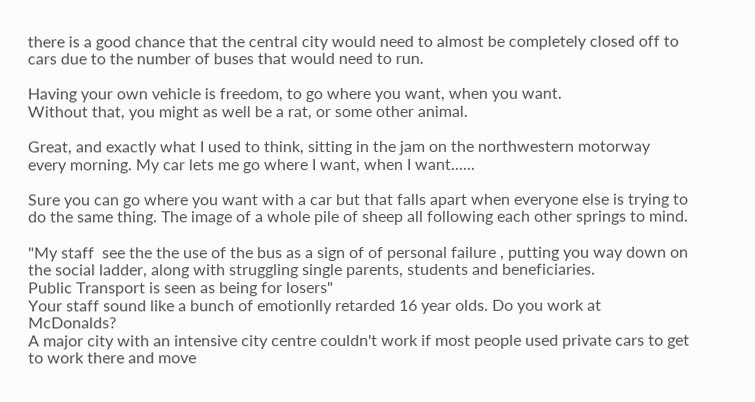there is a good chance that the central city would need to almost be completely closed off to cars due to the number of buses that would need to run.

Having your own vehicle is freedom, to go where you want, when you want.
Without that, you might as well be a rat, or some other animal.

Great, and exactly what I used to think, sitting in the jam on the northwestern motorway every morning. My car lets me go where I want, when I want......

Sure you can go where you want with a car but that falls apart when everyone else is trying to do the same thing. The image of a whole pile of sheep all following each other springs to mind.

"My staff  see the the use of the bus as a sign of of personal failure , putting you way down on the social ladder, along with struggling single parents, students and beneficiaries.
Public Transport is seen as being for losers"
Your staff sound like a bunch of emotionlly retarded 16 year olds. Do you work at McDonalds?
A major city with an intensive city centre couldn't work if most people used private cars to get to work there and move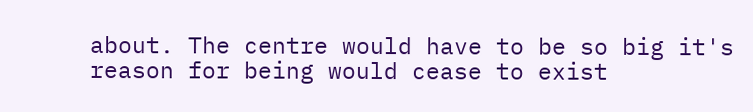about. The centre would have to be so big it's reason for being would cease to exist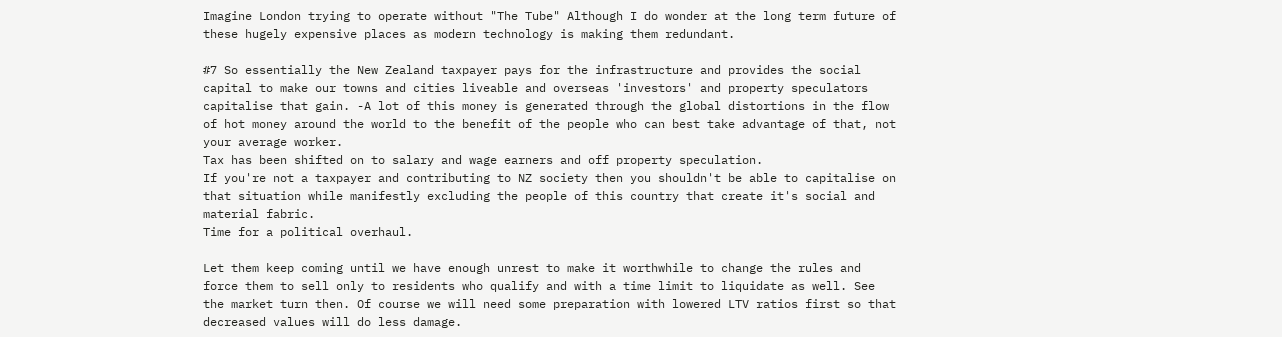Imagine London trying to operate without "The Tube" Although I do wonder at the long term future of these hugely expensive places as modern technology is making them redundant.

#7 So essentially the New Zealand taxpayer pays for the infrastructure and provides the social capital to make our towns and cities liveable and overseas 'investors' and property speculators capitalise that gain. -A lot of this money is generated through the global distortions in the flow of hot money around the world to the benefit of the people who can best take advantage of that, not your average worker.
Tax has been shifted on to salary and wage earners and off property speculation.
If you're not a taxpayer and contributing to NZ society then you shouldn't be able to capitalise on that situation while manifestly excluding the people of this country that create it's social and material fabric.
Time for a political overhaul.

Let them keep coming until we have enough unrest to make it worthwhile to change the rules and force them to sell only to residents who qualify and with a time limit to liquidate as well. See the market turn then. Of course we will need some preparation with lowered LTV ratios first so that decreased values will do less damage.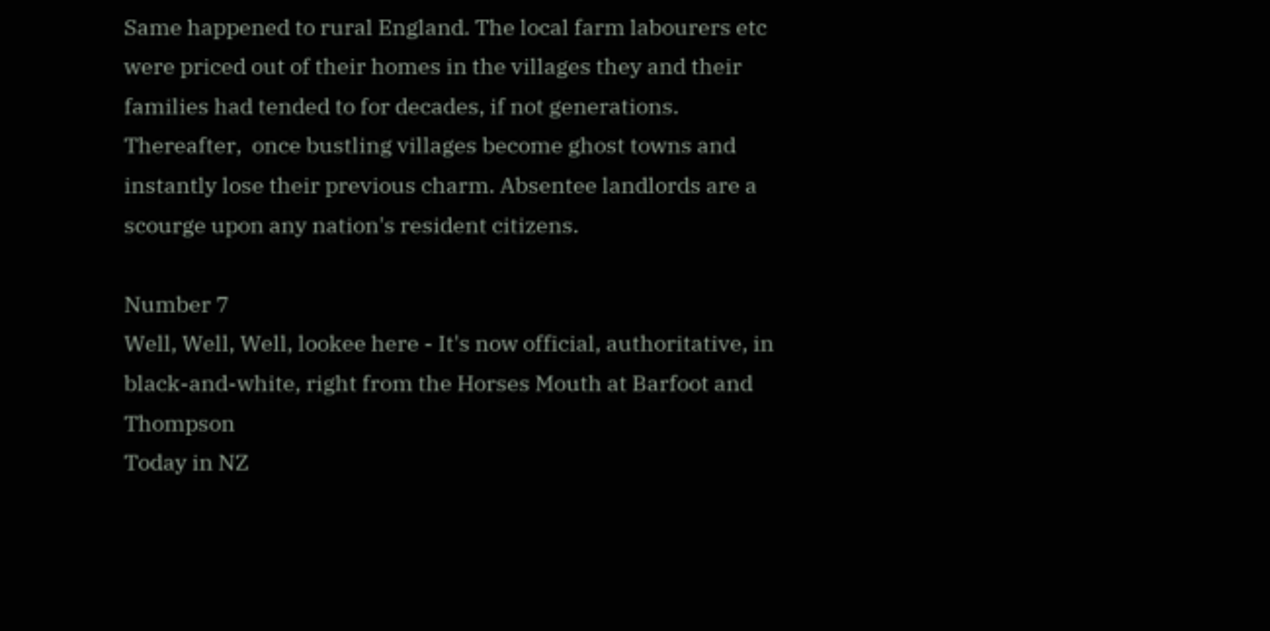Same happened to rural England. The local farm labourers etc were priced out of their homes in the villages they and their families had tended to for decades, if not generations.
Thereafter,  once bustling villages become ghost towns and instantly lose their previous charm. Absentee landlords are a scourge upon any nation's resident citizens.

Number 7
Well, Well, Well, lookee here - It's now official, authoritative, in black-and-white, right from the Horses Mouth at Barfoot and Thompson
Today in NZ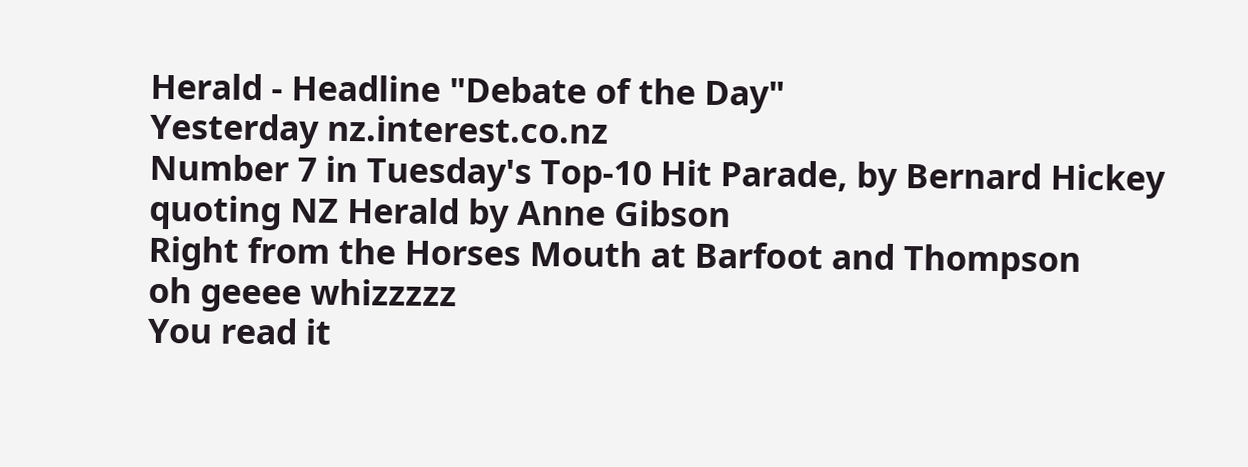Herald - Headline "Debate of the Day"
Yesterday nz.interest.co.nz
Number 7 in Tuesday's Top-10 Hit Parade, by Bernard Hickey
quoting NZ Herald by Anne Gibson
Right from the Horses Mouth at Barfoot and Thompson
oh geeee whizzzzz
You read it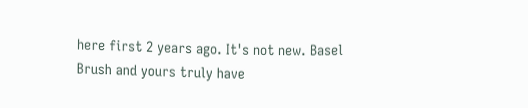here first 2 years ago. It's not new. Basel Brush and yours truly have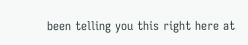been telling you this right here at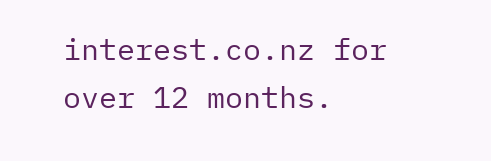interest.co.nz for over 12 months.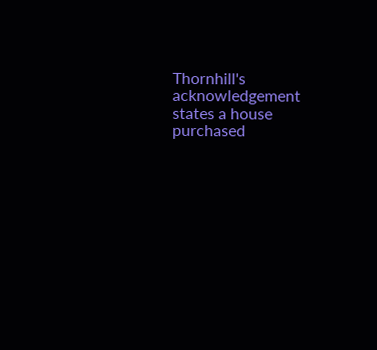Thornhill's acknowledgement states a house purchased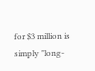for $3 million is simply "long-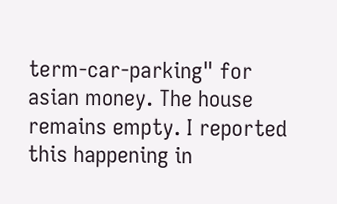term-car-parking" for asian money. The house remains empty. I reported this happening in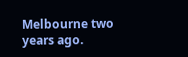Melbourne two years ago.